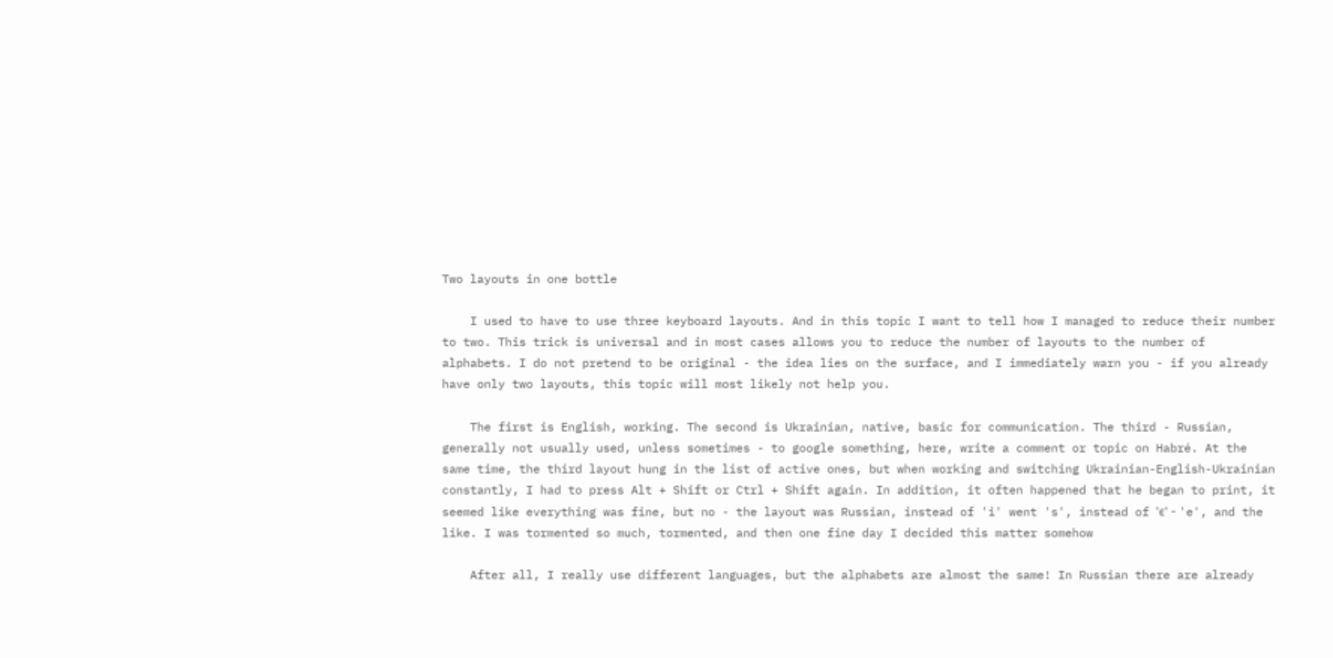Two layouts in one bottle

    I used to have to use three keyboard layouts. And in this topic I want to tell how I managed to reduce their number to two. This trick is universal and in most cases allows you to reduce the number of layouts to the number of alphabets. I do not pretend to be original - the idea lies on the surface, and I immediately warn you - if you already have only two layouts, this topic will most likely not help you.

    The first is English, working. The second is Ukrainian, native, basic for communication. The third - Russian, generally not usually used, unless sometimes - to google something, here, write a comment or topic on Habré. At the same time, the third layout hung in the list of active ones, but when working and switching Ukrainian-English-Ukrainian constantly, I had to press Alt + Shift or Ctrl + Shift again. In addition, it often happened that he began to print, it seemed like everything was fine, but no - the layout was Russian, instead of 'i' went 's', instead of 'є' - 'e', and the like. I was tormented so much, tormented, and then one fine day I decided this matter somehow

    After all, I really use different languages, but the alphabets are almost the same! In Russian there are already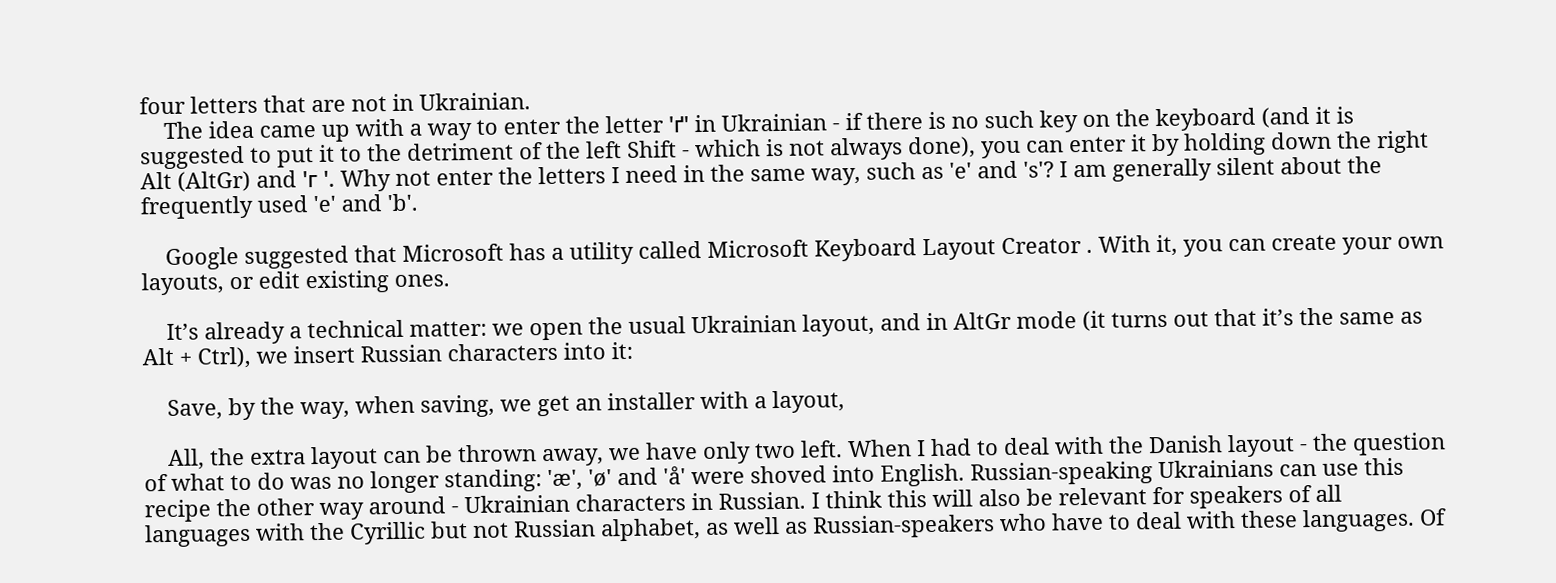four letters that are not in Ukrainian.
    The idea came up with a way to enter the letter 'ґ' in Ukrainian - if there is no such key on the keyboard (and it is suggested to put it to the detriment of the left Shift - which is not always done), you can enter it by holding down the right Alt (AltGr) and 'г '. Why not enter the letters I need in the same way, such as 'e' and 's'? I am generally silent about the frequently used 'e' and 'b'.

    Google suggested that Microsoft has a utility called Microsoft Keyboard Layout Creator . With it, you can create your own layouts, or edit existing ones.

    It’s already a technical matter: we open the usual Ukrainian layout, and in AltGr mode (it turns out that it’s the same as Alt + Ctrl), we insert Russian characters into it:

    Save, by the way, when saving, we get an installer with a layout,

    All, the extra layout can be thrown away, we have only two left. When I had to deal with the Danish layout - the question of what to do was no longer standing: 'æ', 'ø' and 'å' were shoved into English. Russian-speaking Ukrainians can use this recipe the other way around - Ukrainian characters in Russian. I think this will also be relevant for speakers of all languages with the Cyrillic but not Russian alphabet, as well as Russian-speakers who have to deal with these languages. Of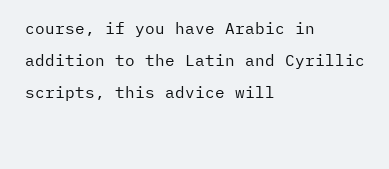course, if you have Arabic in addition to the Latin and Cyrillic scripts, this advice will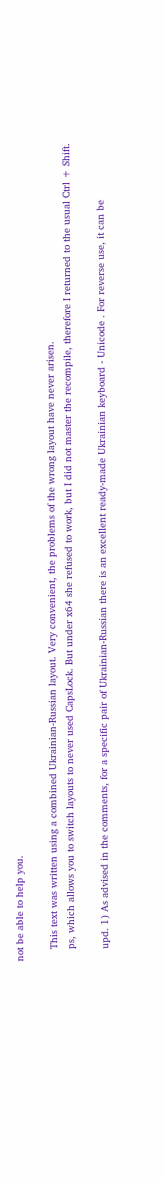not be able to help you.

    This text was written using a combined Ukrainian-Russian layout. Very convenient, the problems of the wrong layout have never arisen.
    ps, which allows you to switch layouts to never used CapsLock. But under x64 she refused to work, but I did not master the recompile, therefore I returned to the usual Ctrl + Shift.

    upd. 1) As advised in the comments, for a specific pair of Ukrainian-Russian there is an excellent ready-made Ukrainian keyboard - Unicode . For reverse use, it can be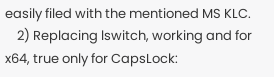easily filed with the mentioned MS KLC.
    2) Replacing lswitch, working and for x64, true only for CapsLock: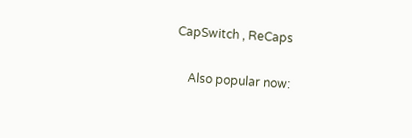CapSwitch , ReCaps

    Also popular now: